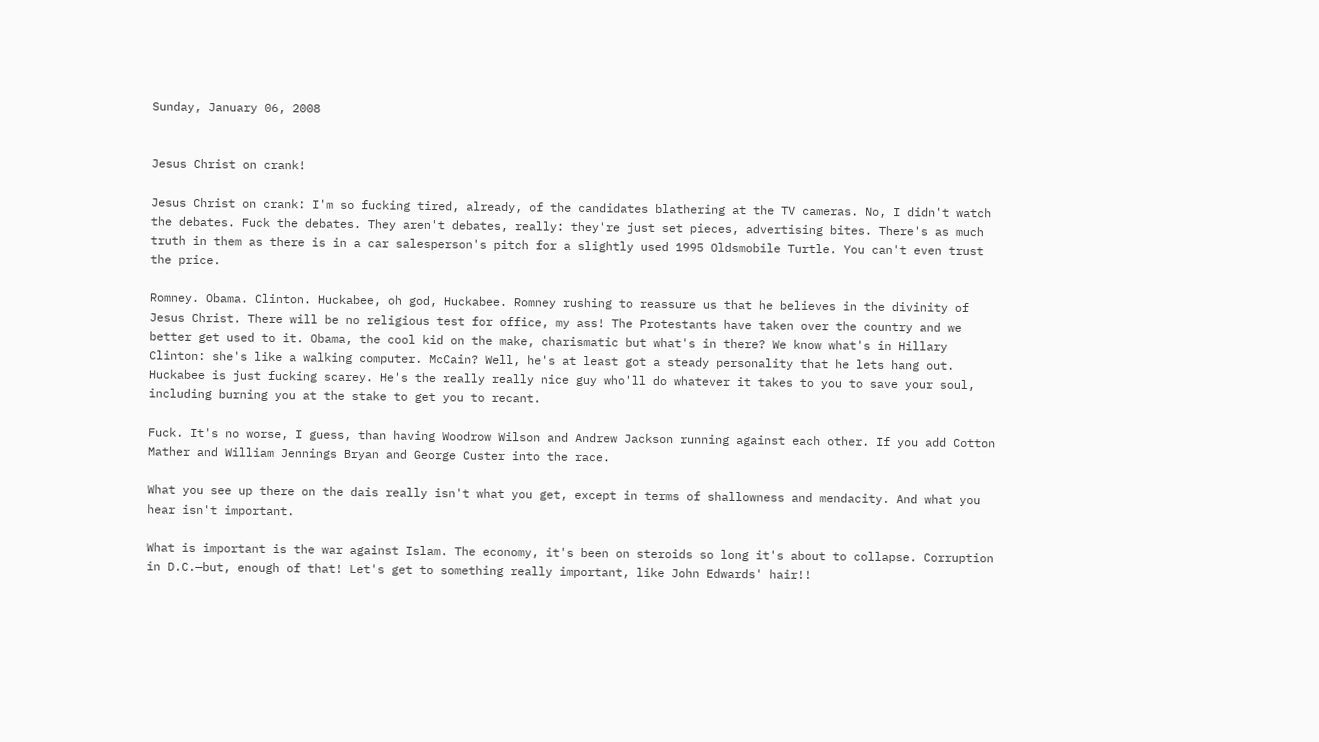Sunday, January 06, 2008


Jesus Christ on crank!

Jesus Christ on crank: I'm so fucking tired, already, of the candidates blathering at the TV cameras. No, I didn't watch the debates. Fuck the debates. They aren't debates, really: they're just set pieces, advertising bites. There's as much truth in them as there is in a car salesperson's pitch for a slightly used 1995 Oldsmobile Turtle. You can't even trust the price.

Romney. Obama. Clinton. Huckabee, oh god, Huckabee. Romney rushing to reassure us that he believes in the divinity of Jesus Christ. There will be no religious test for office, my ass! The Protestants have taken over the country and we better get used to it. Obama, the cool kid on the make, charismatic but what's in there? We know what's in Hillary Clinton: she's like a walking computer. McCain? Well, he's at least got a steady personality that he lets hang out. Huckabee is just fucking scarey. He's the really really nice guy who'll do whatever it takes to you to save your soul, including burning you at the stake to get you to recant.

Fuck. It's no worse, I guess, than having Woodrow Wilson and Andrew Jackson running against each other. If you add Cotton Mather and William Jennings Bryan and George Custer into the race.

What you see up there on the dais really isn't what you get, except in terms of shallowness and mendacity. And what you hear isn't important.

What is important is the war against Islam. The economy, it's been on steroids so long it's about to collapse. Corruption in D.C.—but, enough of that! Let's get to something really important, like John Edwards' hair!!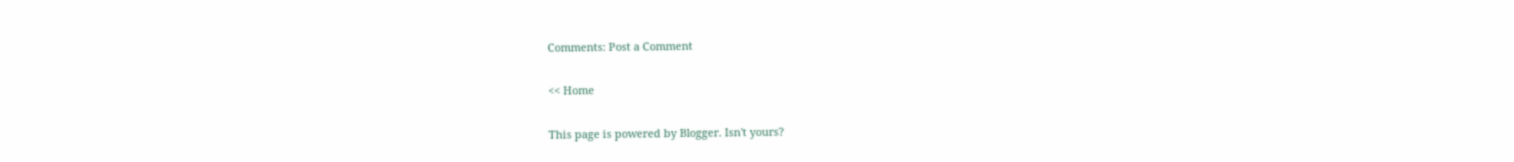Comments: Post a Comment

<< Home

This page is powered by Blogger. Isn't yours?